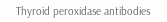Thyroid peroxidase antibodies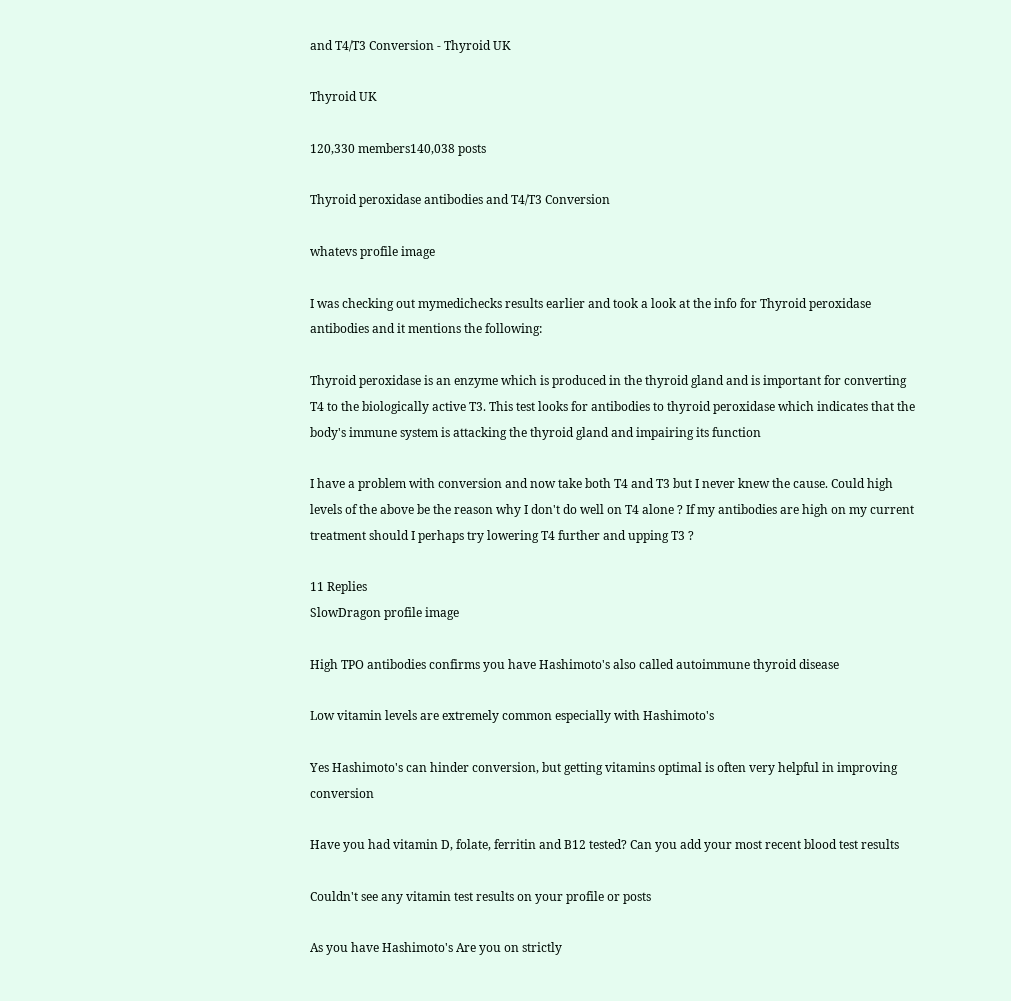and T4/T3 Conversion - Thyroid UK

Thyroid UK

120,330 members140,038 posts

Thyroid peroxidase antibodies and T4/T3 Conversion

whatevs profile image

I was checking out mymedichecks results earlier and took a look at the info for Thyroid peroxidase antibodies and it mentions the following:

Thyroid peroxidase is an enzyme which is produced in the thyroid gland and is important for converting T4 to the biologically active T3. This test looks for antibodies to thyroid peroxidase which indicates that the body's immune system is attacking the thyroid gland and impairing its function

I have a problem with conversion and now take both T4 and T3 but I never knew the cause. Could high levels of the above be the reason why I don't do well on T4 alone ? If my antibodies are high on my current treatment should I perhaps try lowering T4 further and upping T3 ?

11 Replies
SlowDragon profile image

High TPO antibodies confirms you have Hashimoto's also called autoimmune thyroid disease

Low vitamin levels are extremely common especially with Hashimoto's

Yes Hashimoto's can hinder conversion, but getting vitamins optimal is often very helpful in improving conversion

Have you had vitamin D, folate, ferritin and B12 tested? Can you add your most recent blood test results

Couldn't see any vitamin test results on your profile or posts

As you have Hashimoto's Are you on strictly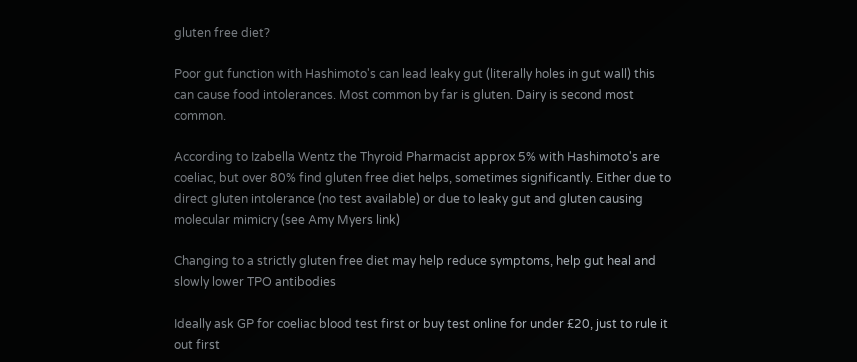gluten free diet?

Poor gut function with Hashimoto's can lead leaky gut (literally holes in gut wall) this can cause food intolerances. Most common by far is gluten. Dairy is second most common.

According to Izabella Wentz the Thyroid Pharmacist approx 5% with Hashimoto's are coeliac, but over 80% find gluten free diet helps, sometimes significantly. Either due to direct gluten intolerance (no test available) or due to leaky gut and gluten causing molecular mimicry (see Amy Myers link)

Changing to a strictly gluten free diet may help reduce symptoms, help gut heal and slowly lower TPO antibodies

Ideally ask GP for coeliac blood test first or buy test online for under £20, just to rule it out first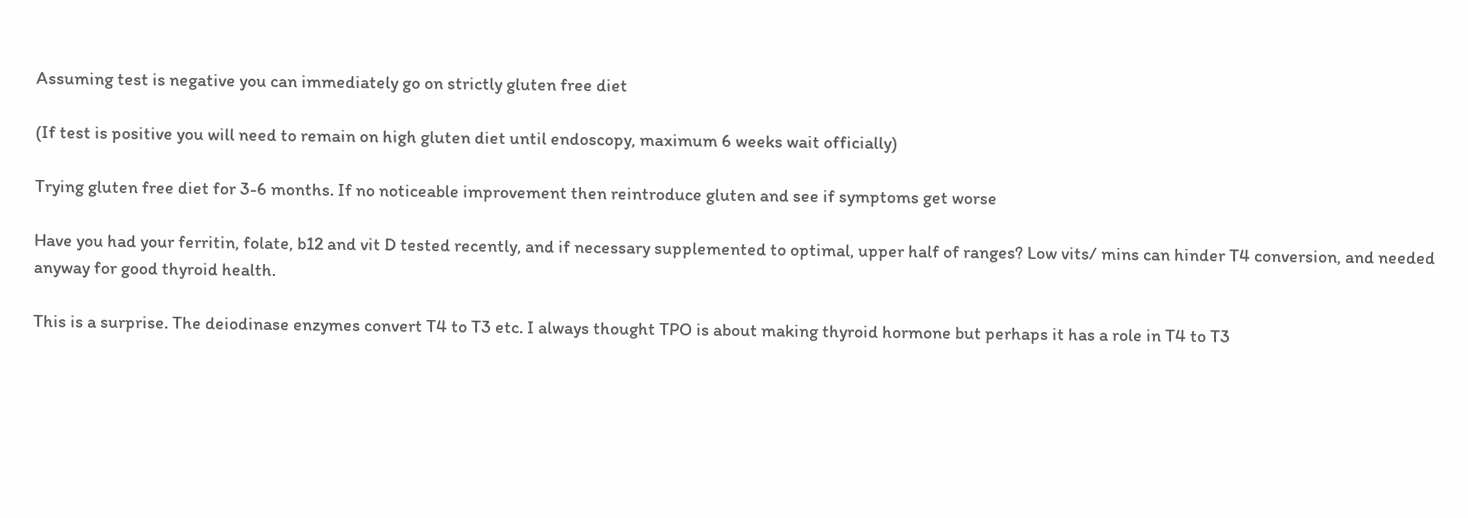Assuming test is negative you can immediately go on strictly gluten free diet

(If test is positive you will need to remain on high gluten diet until endoscopy, maximum 6 weeks wait officially)

Trying gluten free diet for 3-6 months. If no noticeable improvement then reintroduce gluten and see if symptoms get worse

Have you had your ferritin, folate, b12 and vit D tested recently, and if necessary supplemented to optimal, upper half of ranges? Low vits/ mins can hinder T4 conversion, and needed anyway for good thyroid health.

This is a surprise. The deiodinase enzymes convert T4 to T3 etc. I always thought TPO is about making thyroid hormone but perhaps it has a role in T4 to T3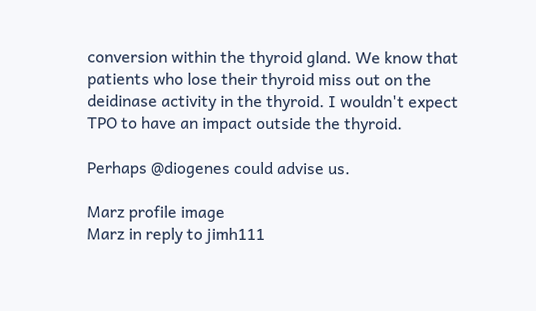conversion within the thyroid gland. We know that patients who lose their thyroid miss out on the deidinase activity in the thyroid. I wouldn't expect TPO to have an impact outside the thyroid.

Perhaps @diogenes could advise us.

Marz profile image
Marz in reply to jimh111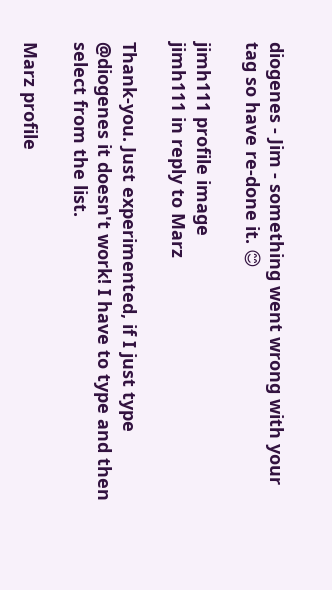diogenes - Jim - something went wrong with your tag so have re-done it. 😊

jimh111 profile image
jimh111 in reply to Marz

Thank-you. Just experimented, if I just type @diogenes it doesn't work! I have to type and then select from the list.

Marz profile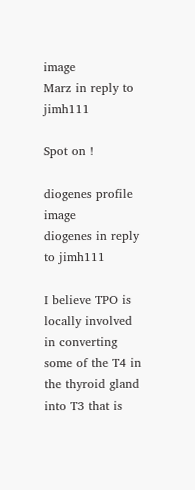image
Marz in reply to jimh111

Spot on !

diogenes profile image
diogenes in reply to jimh111

I believe TPO is locally involved in converting some of the T4 in the thyroid gland into T3 that is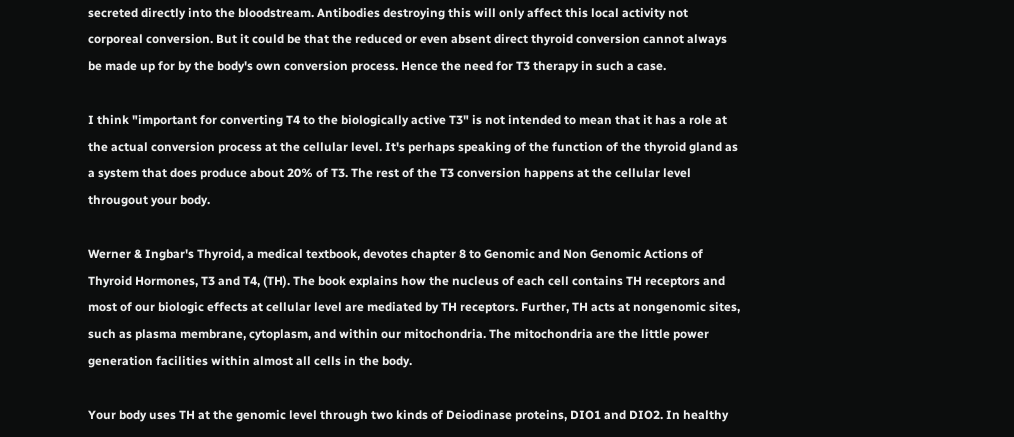secreted directly into the bloodstream. Antibodies destroying this will only affect this local activity not corporeal conversion. But it could be that the reduced or even absent direct thyroid conversion cannot always be made up for by the body's own conversion process. Hence the need for T3 therapy in such a case.

I think "important for converting T4 to the biologically active T3" is not intended to mean that it has a role at the actual conversion process at the cellular level. It's perhaps speaking of the function of the thyroid gland as a system that does produce about 20% of T3. The rest of the T3 conversion happens at the cellular level througout your body.

Werner & Ingbar's Thyroid, a medical textbook, devotes chapter 8 to Genomic and Non Genomic Actions of Thyroid Hormones, T3 and T4, (TH). The book explains how the nucleus of each cell contains TH receptors and most of our biologic effects at cellular level are mediated by TH receptors. Further, TH acts at nongenomic sites, such as plasma membrane, cytoplasm, and within our mitochondria. The mitochondria are the little power generation facilities within almost all cells in the body.

Your body uses TH at the genomic level through two kinds of Deiodinase proteins, DIO1 and DIO2. In healthy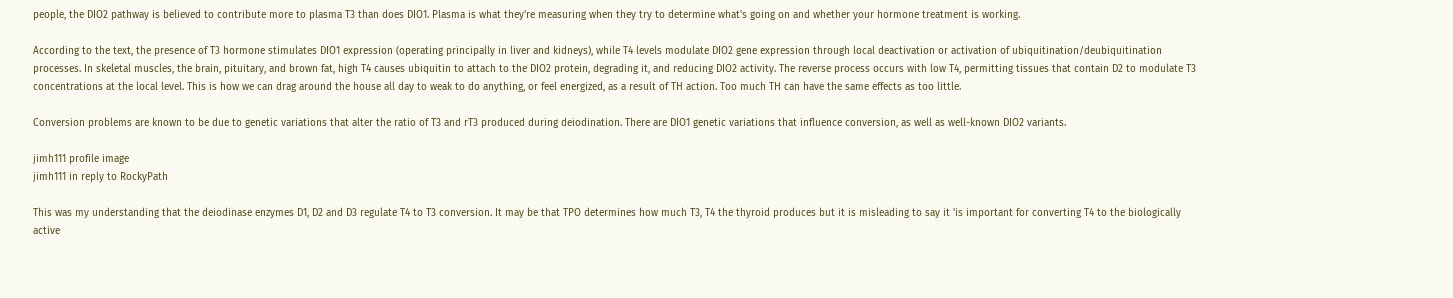people, the DIO2 pathway is believed to contribute more to plasma T3 than does DIO1. Plasma is what they're measuring when they try to determine what's going on and whether your hormone treatment is working.

According to the text, the presence of T3 hormone stimulates DIO1 expression (operating principally in liver and kidneys), while T4 levels modulate DIO2 gene expression through local deactivation or activation of ubiquitination/deubiquitination processes. In skeletal muscles, the brain, pituitary, and brown fat, high T4 causes ubiquitin to attach to the DIO2 protein, degrading it, and reducing DIO2 activity. The reverse process occurs with low T4, permitting tissues that contain D2 to modulate T3 concentrations at the local level. This is how we can drag around the house all day to weak to do anything, or feel energized, as a result of TH action. Too much TH can have the same effects as too little.

Conversion problems are known to be due to genetic variations that alter the ratio of T3 and rT3 produced during deiodination. There are DIO1 genetic variations that influence conversion, as well as well-known DIO2 variants.

jimh111 profile image
jimh111 in reply to RockyPath

This was my understanding that the deiodinase enzymes D1, D2 and D3 regulate T4 to T3 conversion. It may be that TPO determines how much T3, T4 the thyroid produces but it is misleading to say it 'is important for converting T4 to the biologically active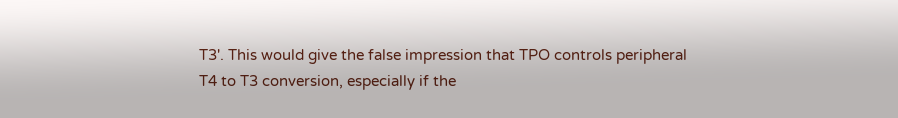T3'. This would give the false impression that TPO controls peripheral T4 to T3 conversion, especially if the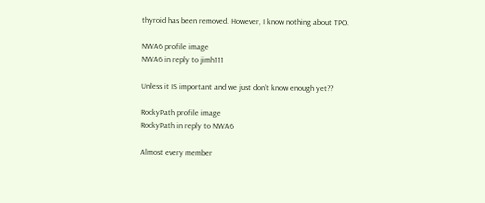thyroid has been removed. However, I know nothing about TPO.

NWA6 profile image
NWA6 in reply to jimh111

Unless it IS important and we just don’t know enough yet??

RockyPath profile image
RockyPath in reply to NWA6

Almost every member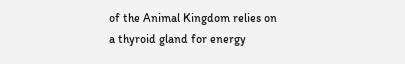of the Animal Kingdom relies on a thyroid gland for energy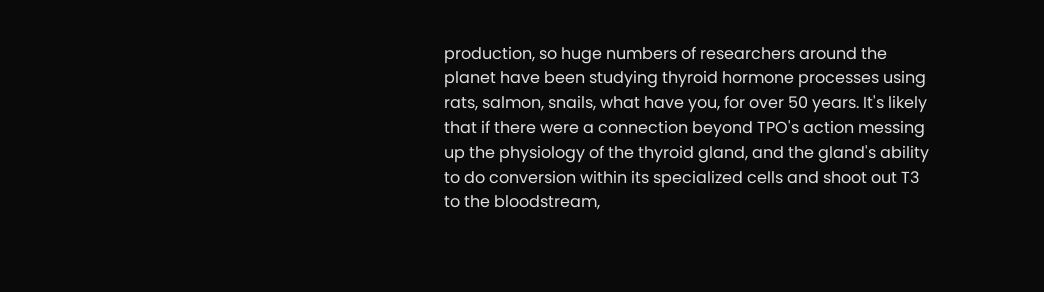production, so huge numbers of researchers around the planet have been studying thyroid hormone processes using rats, salmon, snails, what have you, for over 50 years. It's likely that if there were a connection beyond TPO's action messing up the physiology of the thyroid gland, and the gland's ability to do conversion within its specialized cells and shoot out T3 to the bloodstream,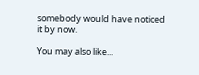somebody would have noticed it by now.

You may also like...